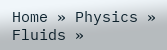Home » Physics » Fluids »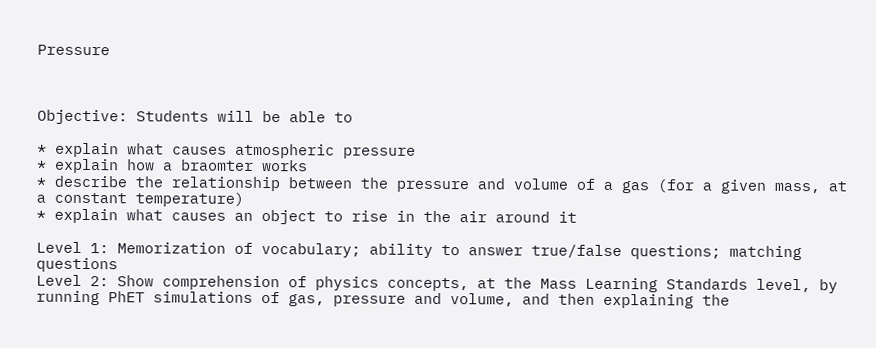Pressure



Objective: Students will be able to

* explain what causes atmospheric pressure
* explain how a braomter works
* describe the relationship between the pressure and volume of a gas (for a given mass, at a constant temperature)
* explain what causes an object to rise in the air around it

Level 1: Memorization of vocabulary; ability to answer true/false questions; matching questions
Level 2: Show comprehension of physics concepts, at the Mass Learning Standards level, by running PhET simulations of gas, pressure and volume, and then explaining the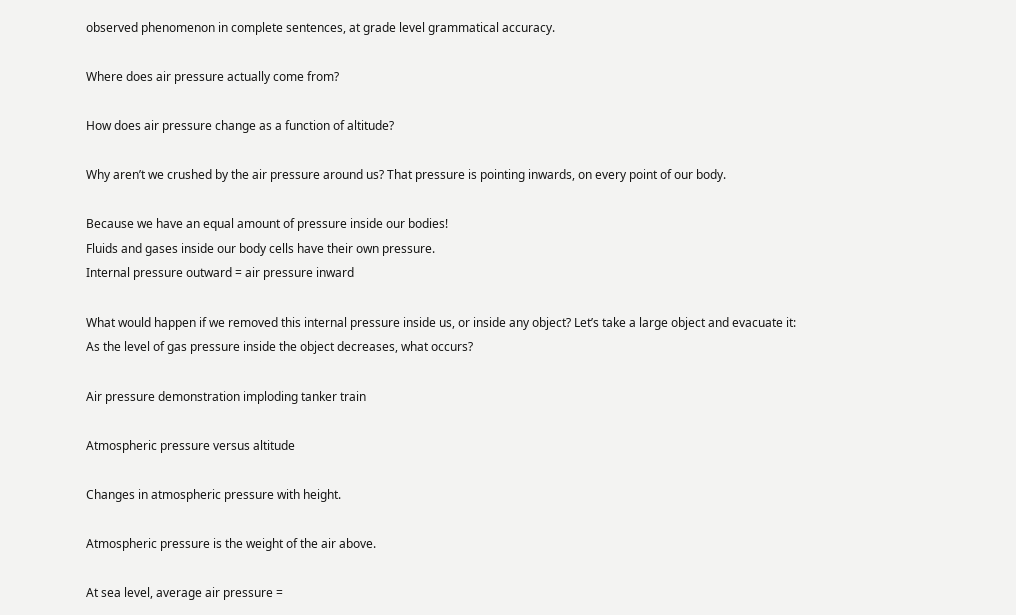observed phenomenon in complete sentences, at grade level grammatical accuracy.

Where does air pressure actually come from?

How does air pressure change as a function of altitude?

Why aren’t we crushed by the air pressure around us? That pressure is pointing inwards, on every point of our body.

Because we have an equal amount of pressure inside our bodies!
Fluids and gases inside our body cells have their own pressure.
Internal pressure outward = air pressure inward

What would happen if we removed this internal pressure inside us, or inside any object? Let’s take a large object and evacuate it: As the level of gas pressure inside the object decreases, what occurs?

Air pressure demonstration imploding tanker train

Atmospheric pressure versus altitude

Changes in atmospheric pressure with height.

Atmospheric pressure is the weight of the air above.

At sea level, average air pressure =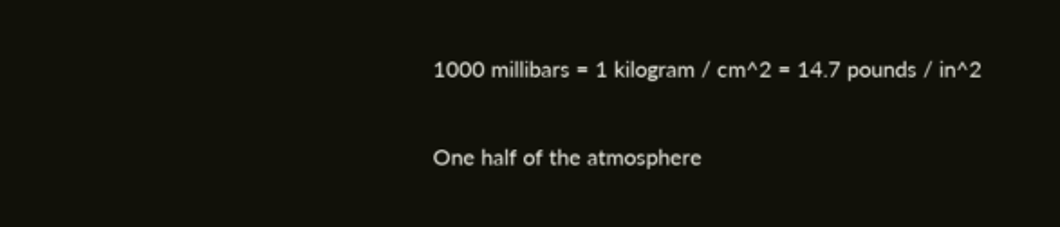1000 millibars = 1 kilogram / cm^2 = 14.7 pounds / in^2

One half of the atmosphere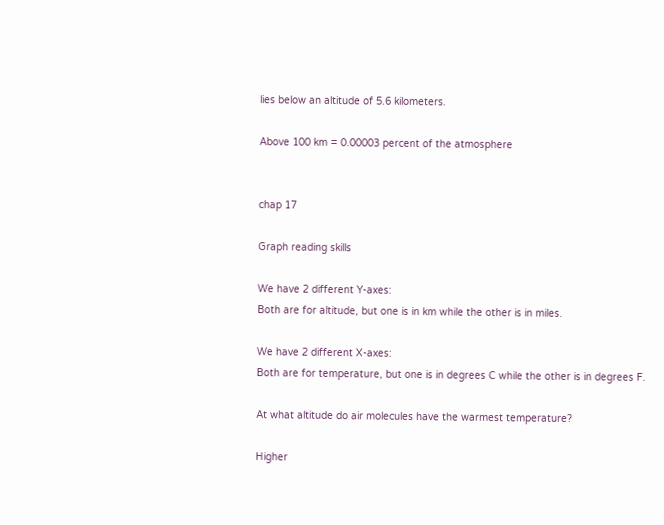lies below an altitude of 5.6 kilometers.

Above 100 km = 0.00003 percent of the atmosphere


chap 17

Graph reading skills

We have 2 different Y-axes:
Both are for altitude, but one is in km while the other is in miles.

We have 2 different X-axes:
Both are for temperature, but one is in degrees C while the other is in degrees F.

At what altitude do air molecules have the warmest temperature?

Higher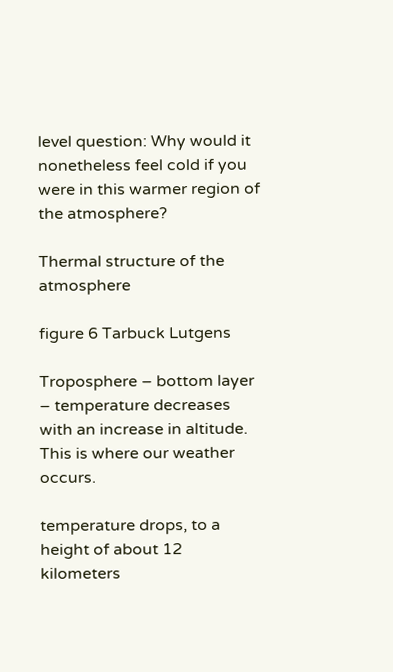level question: Why would it nonetheless feel cold if you were in this warmer region of the atmosphere?

Thermal structure of the atmosphere

figure 6 Tarbuck Lutgens

Troposphere – bottom layer – temperature decreases with an increase in altitude. This is where our weather occurs.

temperature drops, to a height of about 12 kilometers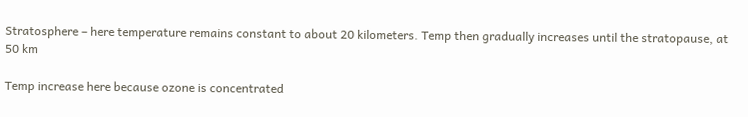Stratosphere – here temperature remains constant to about 20 kilometers. Temp then gradually increases until the stratopause, at 50 km

Temp increase here because ozone is concentrated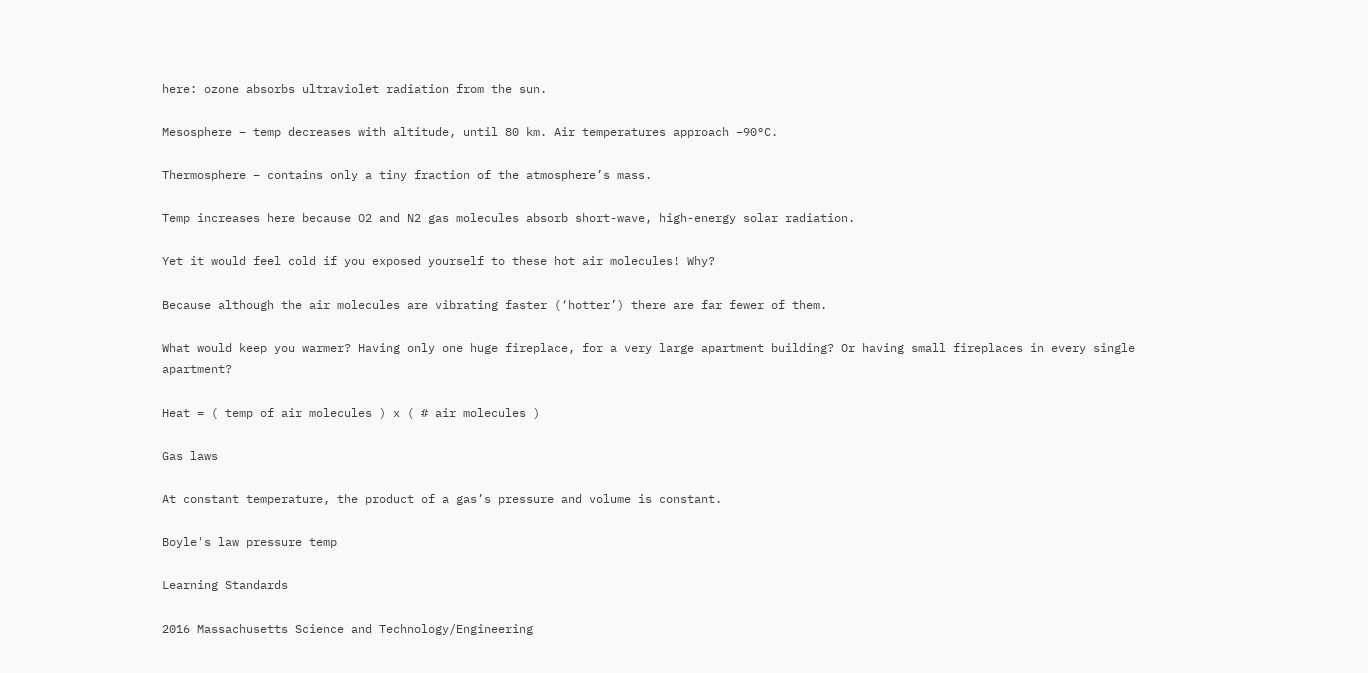here: ozone absorbs ultraviolet radiation from the sun.

Mesosphere – temp decreases with altitude, until 80 km. Air temperatures approach −90°C.

Thermosphere – contains only a tiny fraction of the atmosphere’s mass.

Temp increases here because O2 and N2 gas molecules absorb short-wave, high-energy solar radiation.

Yet it would feel cold if you exposed yourself to these hot air molecules! Why?

Because although the air molecules are vibrating faster (‘hotter’) there are far fewer of them.

What would keep you warmer? Having only one huge fireplace, for a very large apartment building? Or having small fireplaces in every single apartment?

Heat = ( temp of air molecules ) x ( # air molecules )

Gas laws

At constant temperature, the product of a gas’s pressure and volume is constant.

Boyle's law pressure temp

Learning Standards

2016 Massachusetts Science and Technology/Engineering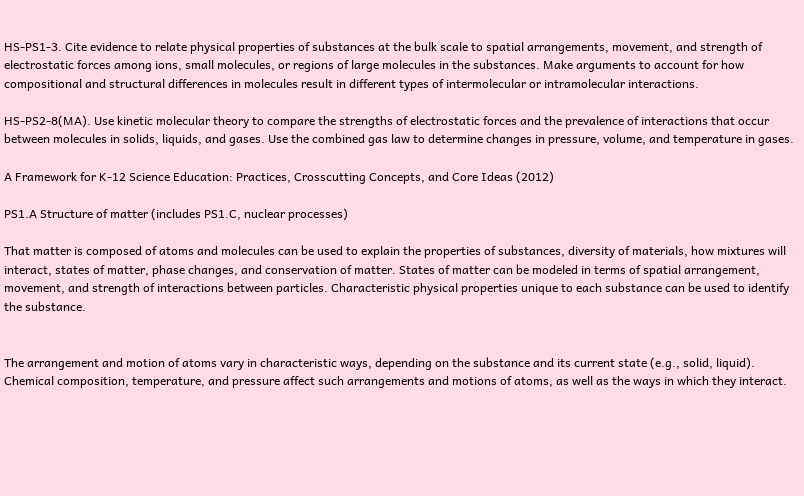HS-PS1-3. Cite evidence to relate physical properties of substances at the bulk scale to spatial arrangements, movement, and strength of electrostatic forces among ions, small molecules, or regions of large molecules in the substances. Make arguments to account for how compositional and structural differences in molecules result in different types of intermolecular or intramolecular interactions.

HS-PS2-8(MA). Use kinetic molecular theory to compare the strengths of electrostatic forces and the prevalence of interactions that occur between molecules in solids, liquids, and gases. Use the combined gas law to determine changes in pressure, volume, and temperature in gases.

A Framework for K-12 Science Education: Practices, Crosscutting Concepts, and Core Ideas (2012)

PS1.A Structure of matter (includes PS1.C, nuclear processes)

That matter is composed of atoms and molecules can be used to explain the properties of substances, diversity of materials, how mixtures will interact, states of matter, phase changes, and conservation of matter. States of matter can be modeled in terms of spatial arrangement, movement, and strength of interactions between particles. Characteristic physical properties unique to each substance can be used to identify the substance.


The arrangement and motion of atoms vary in characteristic ways, depending on the substance and its current state (e.g., solid, liquid). Chemical composition, temperature, and pressure affect such arrangements and motions of atoms, as well as the ways in which they interact.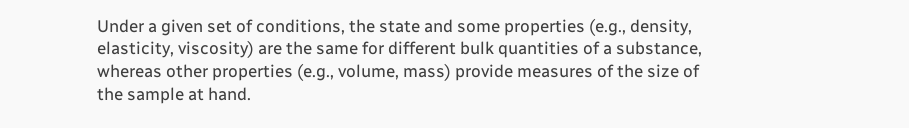Under a given set of conditions, the state and some properties (e.g., density, elasticity, viscosity) are the same for different bulk quantities of a substance, whereas other properties (e.g., volume, mass) provide measures of the size of the sample at hand.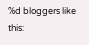%d bloggers like this: